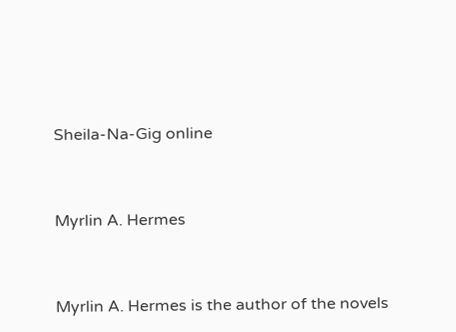Sheila-Na-Gig online


Myrlin A. Hermes


Myrlin A. Hermes is the author of the novels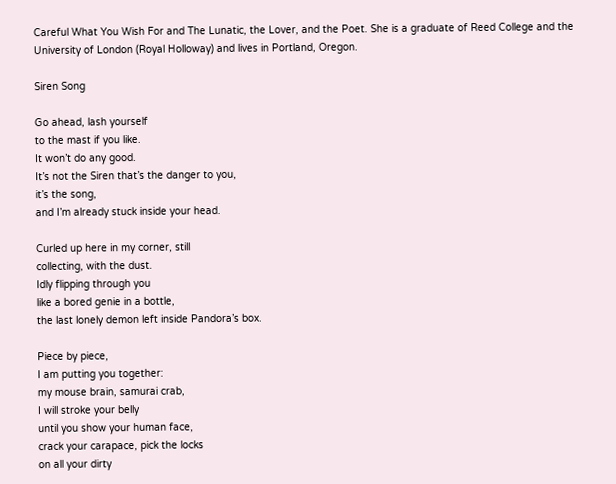Careful What You Wish For and The Lunatic, the Lover, and the Poet. She is a graduate of Reed College and the University of London (Royal Holloway) and lives in Portland, Oregon.

Siren Song

Go ahead, lash yourself
to the mast if you like.
It won’t do any good.
It’s not the Siren that’s the danger to you,
it’s the song,
and I’m already stuck inside your head.

Curled up here in my corner, still
collecting, with the dust.
Idly flipping through you
like a bored genie in a bottle,
the last lonely demon left inside Pandora’s box.

Piece by piece,
I am putting you together:
my mouse brain, samurai crab,
I will stroke your belly
until you show your human face,
crack your carapace, pick the locks
on all your dirty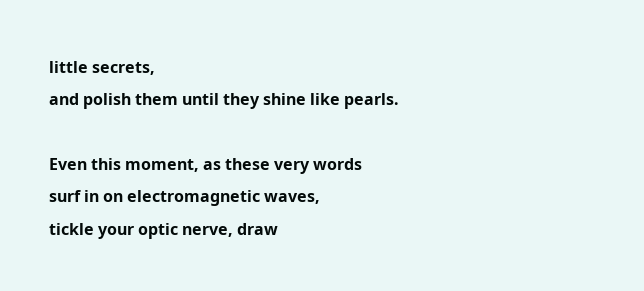little secrets,
and polish them until they shine like pearls.

Even this moment, as these very words
surf in on electromagnetic waves,
tickle your optic nerve, draw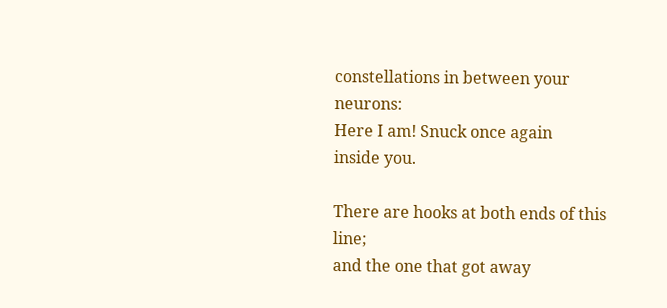constellations in between your neurons:
Here I am! Snuck once again
inside you.

There are hooks at both ends of this line;
and the one that got away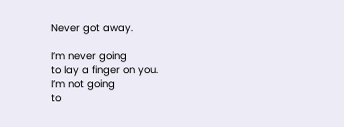Never got away.

I’m never going
to lay a finger on you.
I’m not going
to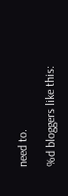need to.

%d bloggers like this: